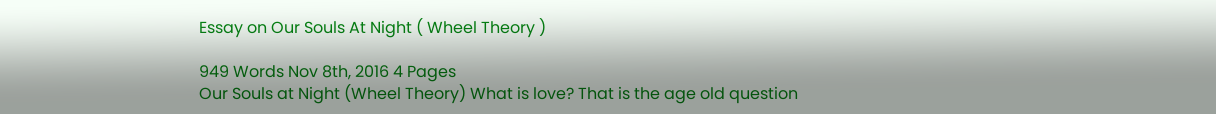Essay on Our Souls At Night ( Wheel Theory )

949 Words Nov 8th, 2016 4 Pages
Our Souls at Night (Wheel Theory) What is love? That is the age old question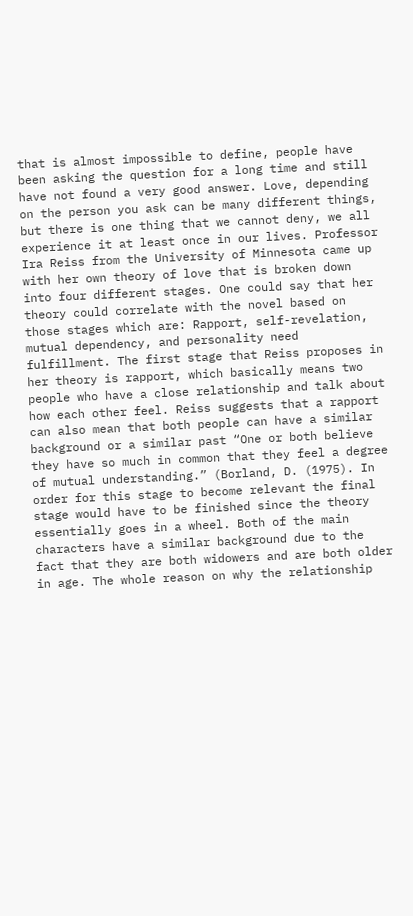that is almost impossible to define, people have been asking the question for a long time and still have not found a very good answer. Love, depending on the person you ask can be many different things, but there is one thing that we cannot deny, we all experience it at least once in our lives. Professor Ira Reiss from the University of Minnesota came up with her own theory of love that is broken down into four different stages. One could say that her theory could correlate with the novel based on those stages which are: Rapport, self-revelation, mutual dependency, and personality need fulfillment. The first stage that Reiss proposes in her theory is rapport, which basically means two people who have a close relationship and talk about how each other feel. Reiss suggests that a rapport can also mean that both people can have a similar background or a similar past “One or both believe they have so much in common that they feel a degree of mutual understanding.” (Borland, D. (1975). In order for this stage to become relevant the final stage would have to be finished since the theory essentially goes in a wheel. Both of the main characters have a similar background due to the fact that they are both widowers and are both older in age. The whole reason on why the relationship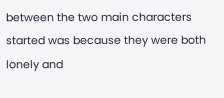between the two main characters started was because they were both lonely and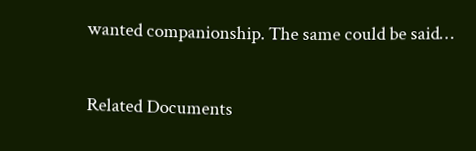wanted companionship. The same could be said…

Related Documents